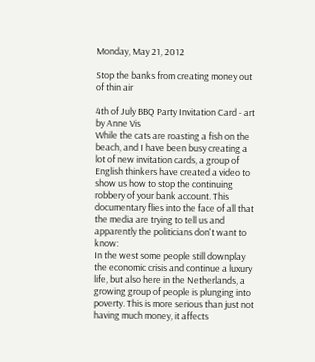Monday, May 21, 2012

Stop the banks from creating money out of thin air

4th of July BBQ Party Invitation Card - art by Anne Vis
While the cats are roasting a fish on the beach, and I have been busy creating a lot of new invitation cards, a group of English thinkers have created a video to show us how to stop the continuing robbery of your bank account. This documentary flies into the face of all that the media are trying to tell us and apparently the politicians don't want to know:
In the west some people still downplay the economic crisis and continue a luxury life, but also here in the Netherlands, a growing group of people is plunging into poverty. This is more serious than just not having much money, it affects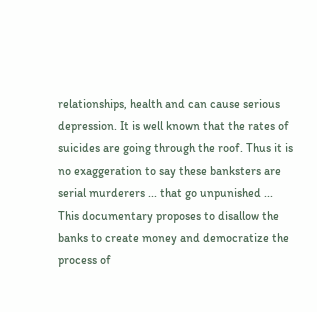relationships, health and can cause serious depression. It is well known that the rates of suicides are going through the roof. Thus it is no exaggeration to say these banksters are serial murderers ... that go unpunished ...
This documentary proposes to disallow the banks to create money and democratize the process of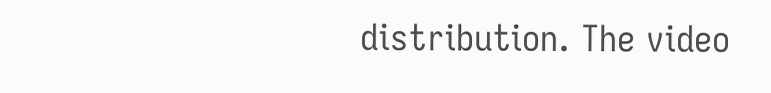distribution. The video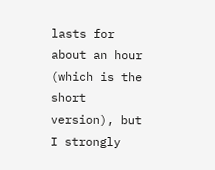lasts for about an hour (which is the short version), but I strongly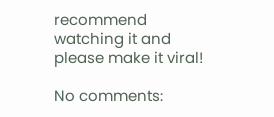recommend watching it and please make it viral!

No comments: